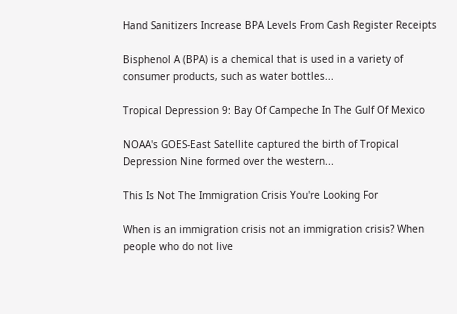Hand Sanitizers Increase BPA Levels From Cash Register Receipts

Bisphenol A (BPA) is a chemical that is used in a variety of consumer products, such as water bottles...

Tropical Depression 9: Bay Of Campeche In The Gulf Of Mexico

NOAA's GOES-East Satellite captured the birth of Tropical Depression Nine formed over the western...

This Is Not The Immigration Crisis You're Looking For

When is an immigration crisis not an immigration crisis? When people who do not live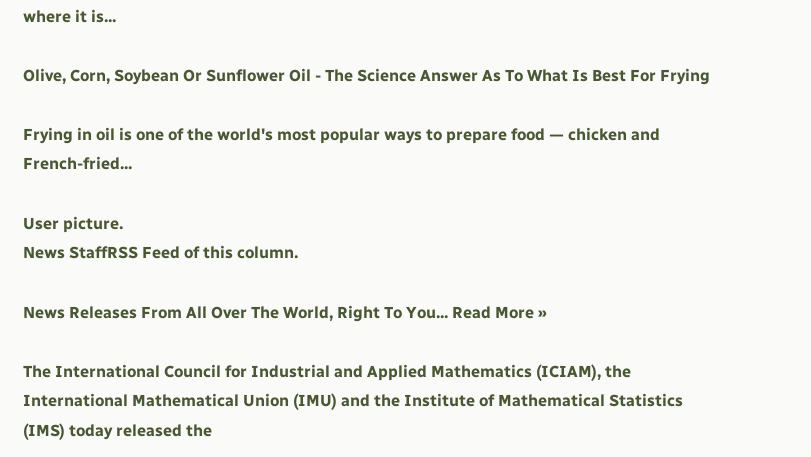where it is...

Olive, Corn, Soybean Or Sunflower Oil - The Science Answer As To What Is Best For Frying

Frying in oil is one of the world's most popular ways to prepare food — chicken and French-fried...

User picture.
News StaffRSS Feed of this column.

News Releases From All Over The World, Right To You... Read More »

The International Council for Industrial and Applied Mathematics (ICIAM), the International Mathematical Union (IMU) and the Institute of Mathematical Statistics (IMS) today released the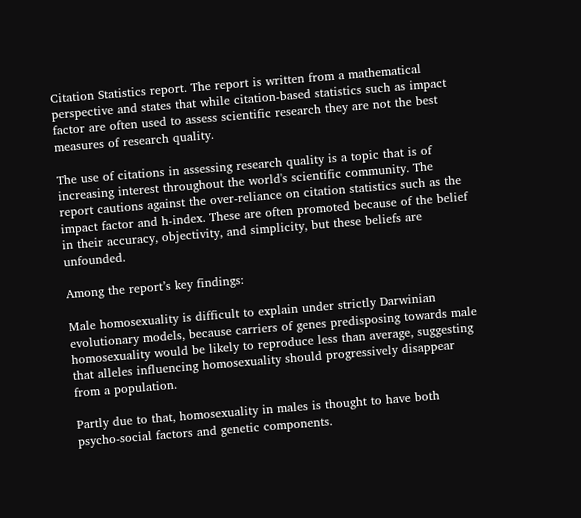Citation Statistics report. The report is written from a mathematical perspective and states that while citation-based statistics such as impact factor are often used to assess scientific research they are not the best measures of research quality.

The use of citations in assessing research quality is a topic that is of increasing interest throughout the world's scientific community. The report cautions against the over-reliance on citation statistics such as the impact factor and h-index. These are often promoted because of the belief in their accuracy, objectivity, and simplicity, but these beliefs are unfounded.

Among the report’s key findings:

Male homosexuality is difficult to explain under strictly Darwinian evolutionary models, because carriers of genes predisposing towards male homosexuality would be likely to reproduce less than average, suggesting that alleles influencing homosexuality should progressively disappear from a population.

Partly due to that, homosexuality in males is thought to have both psycho-social factors and genetic components.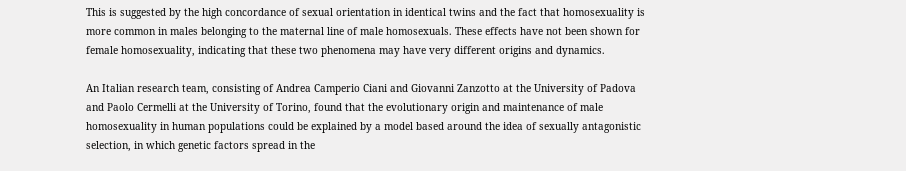This is suggested by the high concordance of sexual orientation in identical twins and the fact that homosexuality is more common in males belonging to the maternal line of male homosexuals. These effects have not been shown for female homosexuality, indicating that these two phenomena may have very different origins and dynamics.

An Italian research team, consisting of Andrea Camperio Ciani and Giovanni Zanzotto at the University of Padova and Paolo Cermelli at the University of Torino, found that the evolutionary origin and maintenance of male homosexuality in human populations could be explained by a model based around the idea of sexually antagonistic selection, in which genetic factors spread in the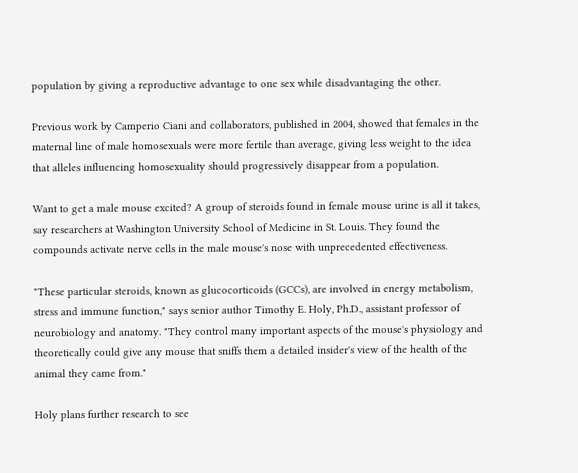population by giving a reproductive advantage to one sex while disadvantaging the other.

Previous work by Camperio Ciani and collaborators, published in 2004, showed that females in the maternal line of male homosexuals were more fertile than average, giving less weight to the idea that alleles influencing homosexuality should progressively disappear from a population.

Want to get a male mouse excited? A group of steroids found in female mouse urine is all it takes, say researchers at Washington University School of Medicine in St. Louis. They found the compounds activate nerve cells in the male mouse's nose with unprecedented effectiveness.

"These particular steroids, known as glucocorticoids (GCCs), are involved in energy metabolism, stress and immune function," says senior author Timothy E. Holy, Ph.D., assistant professor of neurobiology and anatomy. "They control many important aspects of the mouse's physiology and theoretically could give any mouse that sniffs them a detailed insider's view of the health of the animal they came from."

Holy plans further research to see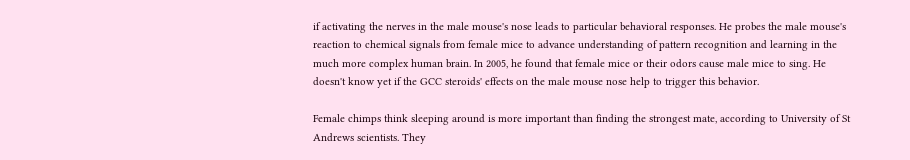if activating the nerves in the male mouse's nose leads to particular behavioral responses. He probes the male mouse's reaction to chemical signals from female mice to advance understanding of pattern recognition and learning in the much more complex human brain. In 2005, he found that female mice or their odors cause male mice to sing. He doesn't know yet if the GCC steroids' effects on the male mouse nose help to trigger this behavior.

Female chimps think sleeping around is more important than finding the strongest mate, according to University of St Andrews scientists. They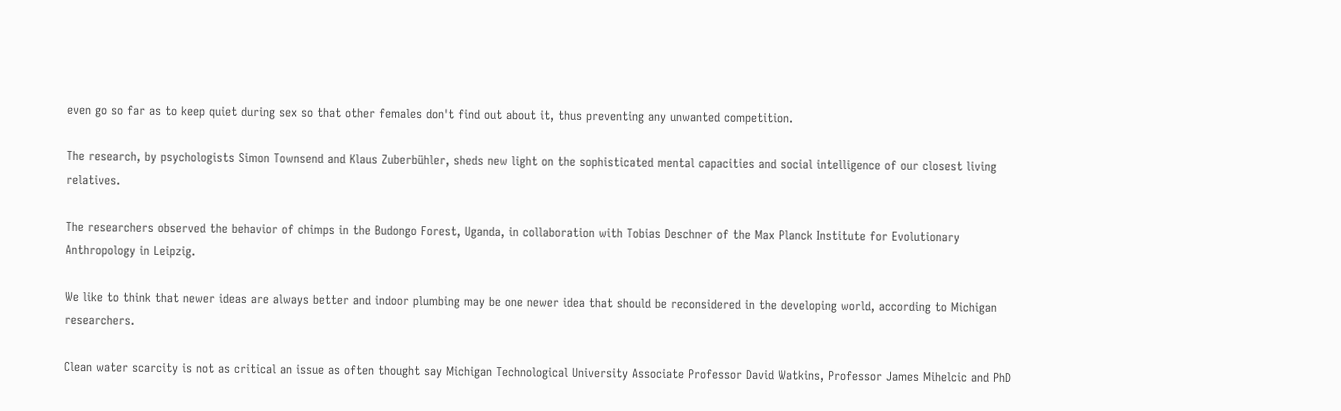even go so far as to keep quiet during sex so that other females don't find out about it, thus preventing any unwanted competition.

The research, by psychologists Simon Townsend and Klaus Zuberbühler, sheds new light on the sophisticated mental capacities and social intelligence of our closest living relatives.

The researchers observed the behavior of chimps in the Budongo Forest, Uganda, in collaboration with Tobias Deschner of the Max Planck Institute for Evolutionary Anthropology in Leipzig.

We like to think that newer ideas are always better and indoor plumbing may be one newer idea that should be reconsidered in the developing world, according to Michigan researchers.

Clean water scarcity is not as critical an issue as often thought say Michigan Technological University Associate Professor David Watkins, Professor James Mihelcic and PhD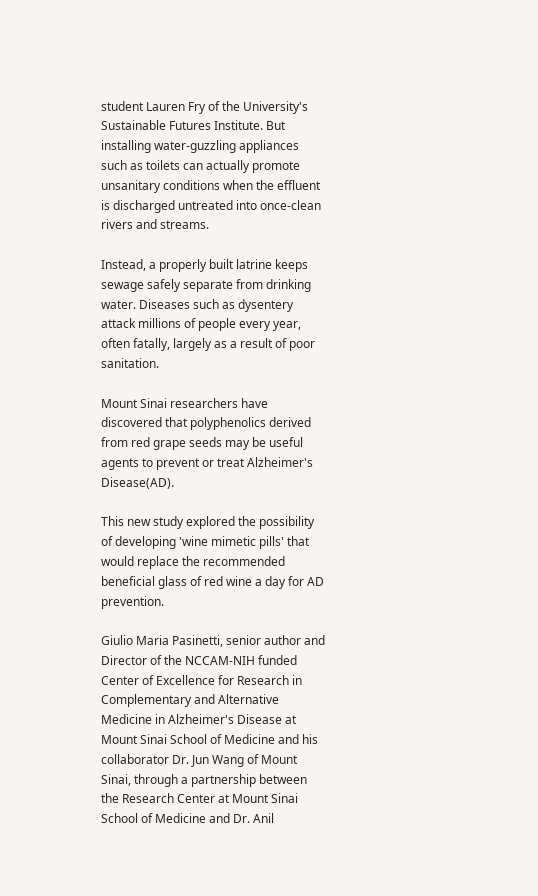student Lauren Fry of the University's Sustainable Futures Institute. But installing water-guzzling appliances such as toilets can actually promote unsanitary conditions when the effluent is discharged untreated into once-clean rivers and streams.

Instead, a properly built latrine keeps sewage safely separate from drinking water. Diseases such as dysentery attack millions of people every year, often fatally, largely as a result of poor sanitation.

Mount Sinai researchers have discovered that polyphenolics derived from red grape seeds may be useful agents to prevent or treat Alzheimer's Disease(AD).

This new study explored the possibility of developing 'wine mimetic pills' that would replace the recommended beneficial glass of red wine a day for AD prevention.

Giulio Maria Pasinetti, senior author and Director of the NCCAM-NIH funded Center of Excellence for Research in Complementary and Alternative Medicine in Alzheimer's Disease at Mount Sinai School of Medicine and his collaborator Dr. Jun Wang of Mount Sinai, through a partnership between the Research Center at Mount Sinai School of Medicine and Dr. Anil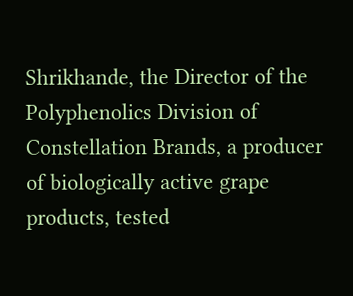Shrikhande, the Director of the Polyphenolics Division of Constellation Brands, a producer of biologically active grape products, tested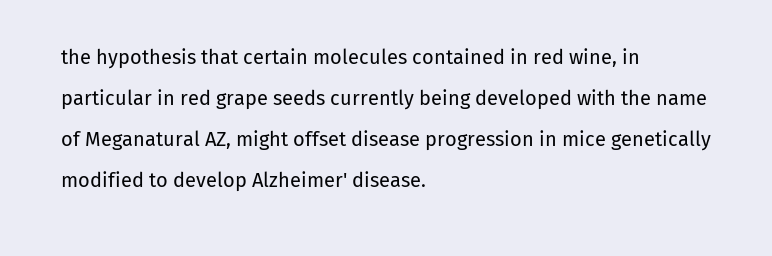the hypothesis that certain molecules contained in red wine, in particular in red grape seeds currently being developed with the name of Meganatural AZ, might offset disease progression in mice genetically modified to develop Alzheimer' disease.